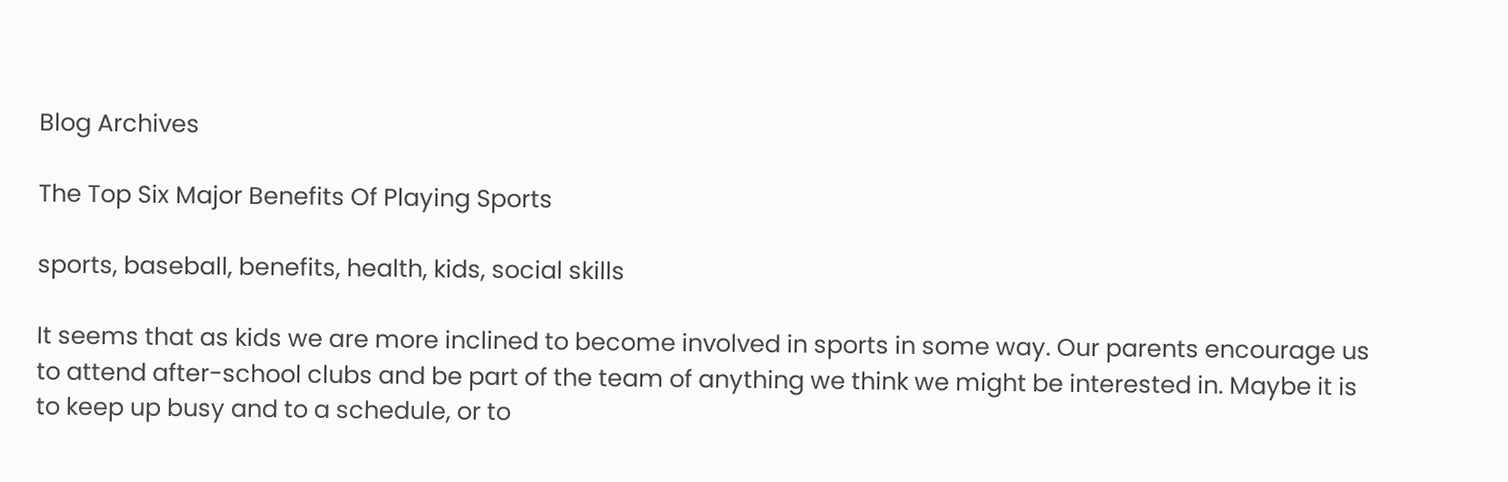Blog Archives

The Top Six Major Benefits Of Playing Sports

sports, baseball, benefits, health, kids, social skills

It seems that as kids we are more inclined to become involved in sports in some way. Our parents encourage us to attend after-school clubs and be part of the team of anything we think we might be interested in. Maybe it is to keep up busy and to a schedule, or to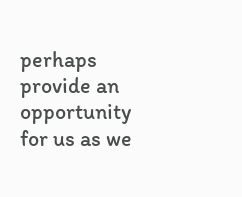perhaps provide an opportunity for us as we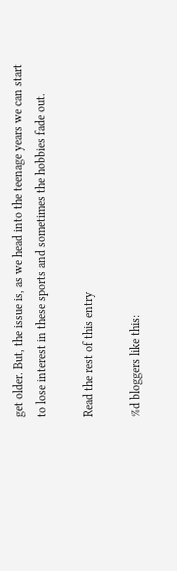get older. But, the issue is, as we head into the teenage years we can start to lose interest in these sports and sometimes the hobbies fade out.

Read the rest of this entry

%d bloggers like this: